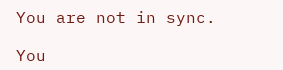You are not in sync.

You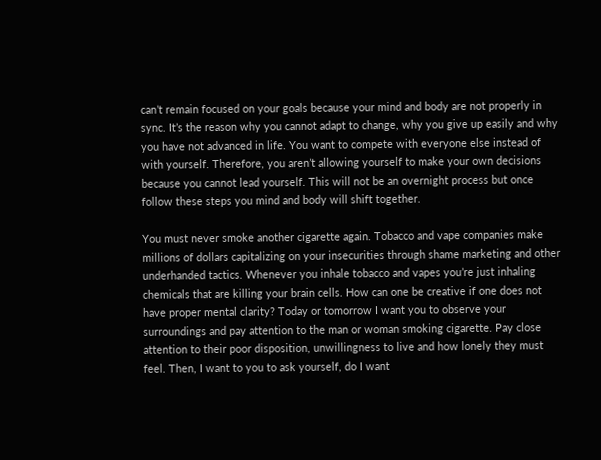can’t remain focused on your goals because your mind and body are not properly in sync. It’s the reason why you cannot adapt to change, why you give up easily and why you have not advanced in life. You want to compete with everyone else instead of with yourself. Therefore, you aren’t allowing yourself to make your own decisions because you cannot lead yourself. This will not be an overnight process but once follow these steps you mind and body will shift together.

You must never smoke another cigarette again. Tobacco and vape companies make millions of dollars capitalizing on your insecurities through shame marketing and other underhanded tactics. Whenever you inhale tobacco and vapes you’re just inhaling chemicals that are killing your brain cells. How can one be creative if one does not have proper mental clarity? Today or tomorrow I want you to observe your surroundings and pay attention to the man or woman smoking cigarette. Pay close attention to their poor disposition, unwillingness to live and how lonely they must feel. Then, I want to you to ask yourself, do I want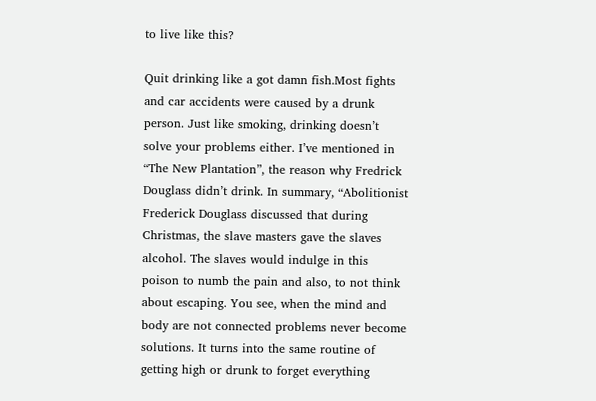to live like this?

Quit drinking like a got damn fish.Most fights and car accidents were caused by a drunk person. Just like smoking, drinking doesn’t solve your problems either. I’ve mentioned in “The New Plantation”, the reason why Fredrick Douglass didn’t drink. In summary, “Abolitionist Frederick Douglass discussed that during Christmas, the slave masters gave the slaves alcohol. The slaves would indulge in this poison to numb the pain and also, to not think about escaping. You see, when the mind and body are not connected problems never become solutions. It turns into the same routine of getting high or drunk to forget everything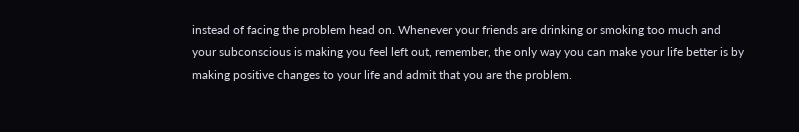instead of facing the problem head on. Whenever your friends are drinking or smoking too much and your subconscious is making you feel left out, remember, the only way you can make your life better is by making positive changes to your life and admit that you are the problem.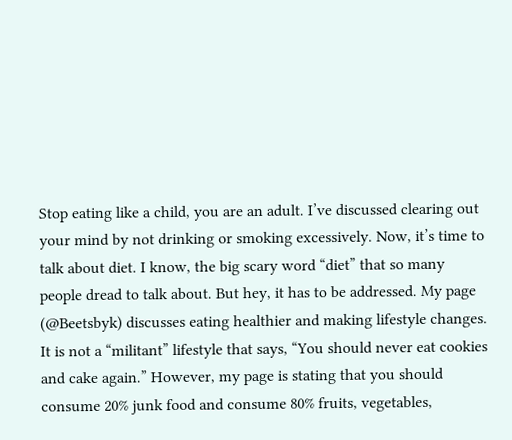Stop eating like a child, you are an adult. I’ve discussed clearing out your mind by not drinking or smoking excessively. Now, it’s time to talk about diet. I know, the big scary word “diet” that so many people dread to talk about. But hey, it has to be addressed. My page (@Beetsbyk) discusses eating healthier and making lifestyle changes. It is not a “militant” lifestyle that says, “You should never eat cookies and cake again.” However, my page is stating that you should consume 20% junk food and consume 80% fruits, vegetables,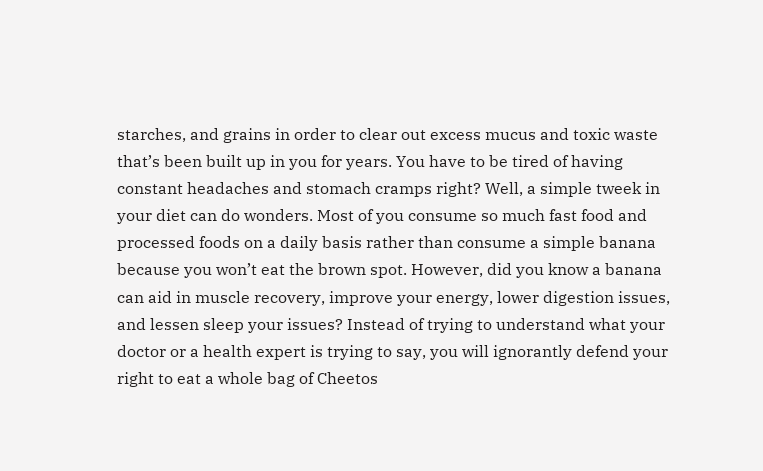starches, and grains in order to clear out excess mucus and toxic waste that’s been built up in you for years. You have to be tired of having constant headaches and stomach cramps right? Well, a simple tweek in your diet can do wonders. Most of you consume so much fast food and processed foods on a daily basis rather than consume a simple banana because you won’t eat the brown spot. However, did you know a banana can aid in muscle recovery, improve your energy, lower digestion issues, and lessen sleep your issues? Instead of trying to understand what your doctor or a health expert is trying to say, you will ignorantly defend your right to eat a whole bag of Cheetos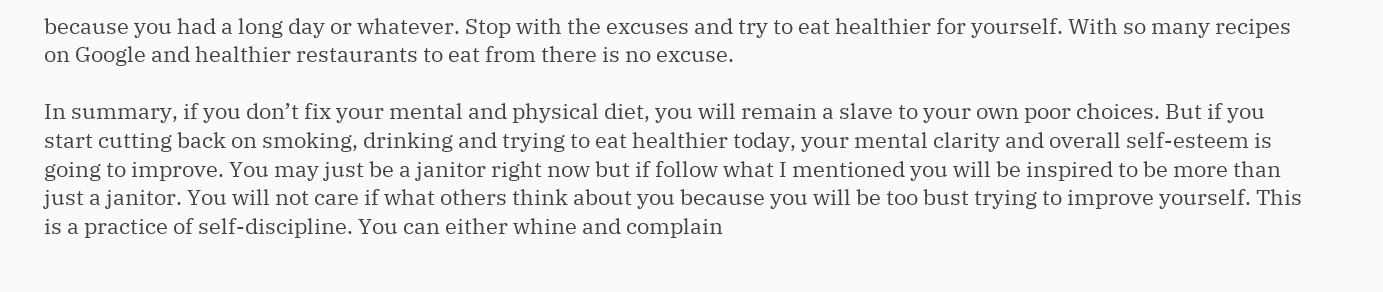because you had a long day or whatever. Stop with the excuses and try to eat healthier for yourself. With so many recipes on Google and healthier restaurants to eat from there is no excuse.

In summary, if you don’t fix your mental and physical diet, you will remain a slave to your own poor choices. But if you start cutting back on smoking, drinking and trying to eat healthier today, your mental clarity and overall self-esteem is going to improve. You may just be a janitor right now but if follow what I mentioned you will be inspired to be more than just a janitor. You will not care if what others think about you because you will be too bust trying to improve yourself. This is a practice of self-discipline. You can either whine and complain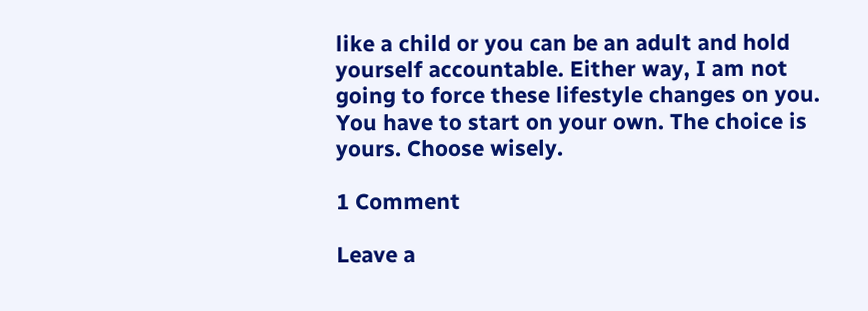like a child or you can be an adult and hold yourself accountable. Either way, I am not going to force these lifestyle changes on you. You have to start on your own. The choice is yours. Choose wisely.

1 Comment

Leave a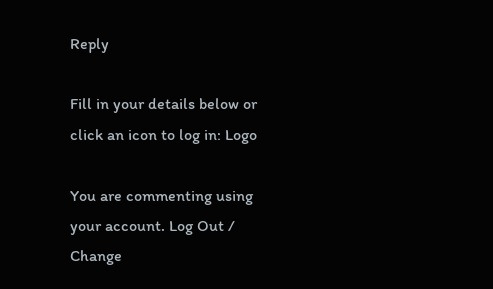Reply

Fill in your details below or click an icon to log in: Logo

You are commenting using your account. Log Out /  Change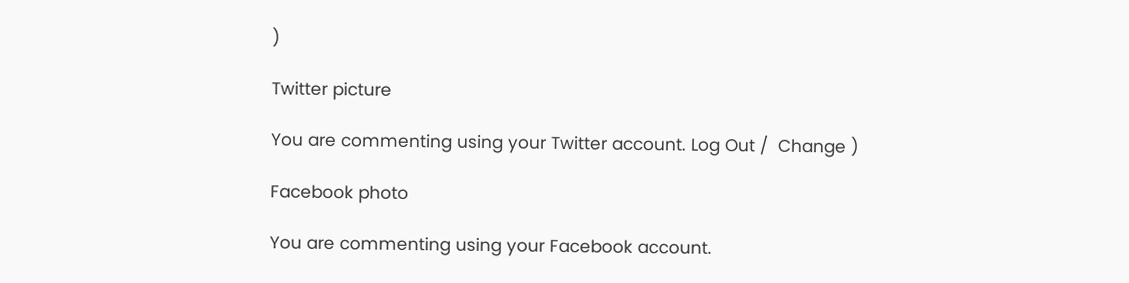)

Twitter picture

You are commenting using your Twitter account. Log Out /  Change )

Facebook photo

You are commenting using your Facebook account.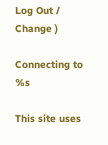Log Out /  Change )

Connecting to %s

This site uses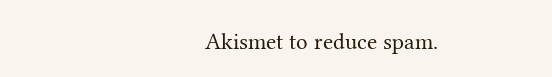Akismet to reduce spam.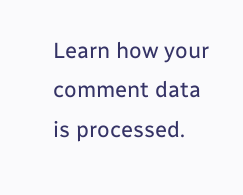Learn how your comment data is processed.